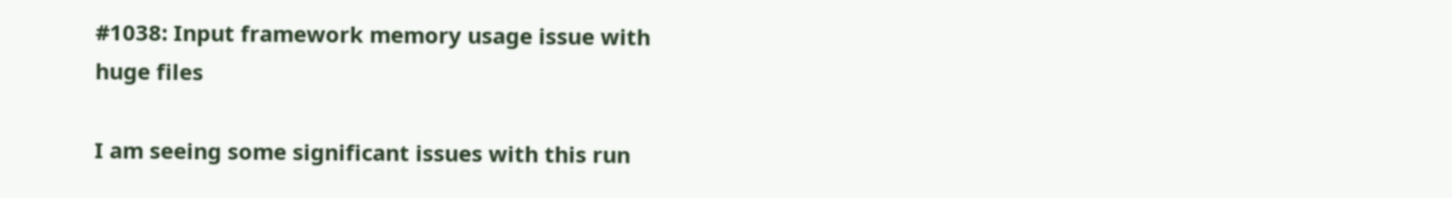#1038: Input framework memory usage issue with huge files

I am seeing some significant issues with this run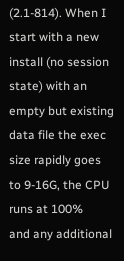(2.1-814). When I
start with a new install (no session state) with an empty but existing
data file the exec size rapidly goes to 9-16G, the CPU runs at 100%
and any additional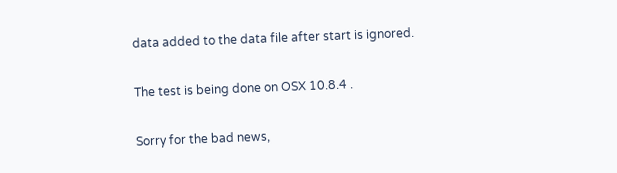data added to the data file after start is ignored.

The test is being done on OSX 10.8.4 .

Sorry for the bad news,